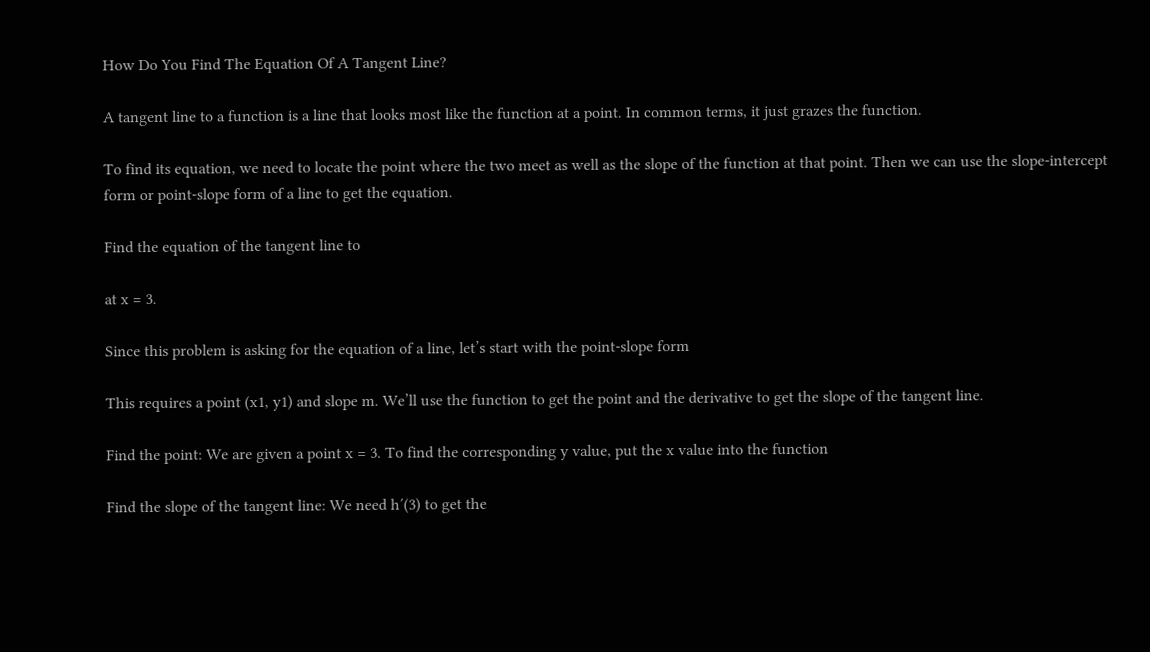How Do You Find The Equation Of A Tangent Line?

A tangent line to a function is a line that looks most like the function at a point. In common terms, it just grazes the function.

To find its equation, we need to locate the point where the two meet as well as the slope of the function at that point. Then we can use the slope-intercept form or point-slope form of a line to get the equation.

Find the equation of the tangent line to

at x = 3.

Since this problem is asking for the equation of a line, let’s start with the point-slope form

This requires a point (x1, y1) and slope m. We’ll use the function to get the point and the derivative to get the slope of the tangent line.

Find the point: We are given a point x = 3. To find the corresponding y value, put the x value into the function

Find the slope of the tangent line: We need h′(3) to get the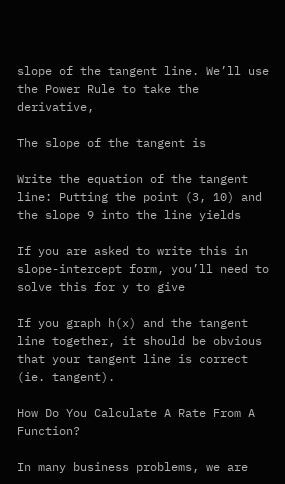slope of the tangent line. We’ll use the Power Rule to take the derivative,

The slope of the tangent is

Write the equation of the tangent line: Putting the point (3, 10) and the slope 9 into the line yields

If you are asked to write this in slope-intercept form, you’ll need to solve this for y to give

If you graph h(x) and the tangent line together, it should be obvious that your tangent line is correct (ie. tangent).

How Do You Calculate A Rate From A Function?

In many business problems, we are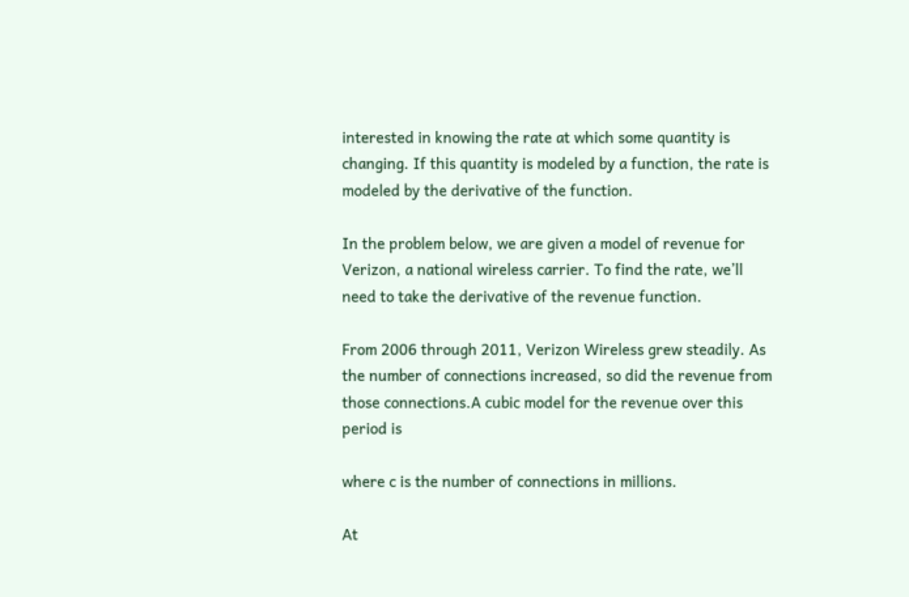interested in knowing the rate at which some quantity is changing. If this quantity is modeled by a function, the rate is modeled by the derivative of the function.

In the problem below, we are given a model of revenue for Verizon, a national wireless carrier. To find the rate, we’ll need to take the derivative of the revenue function.

From 2006 through 2011, Verizon Wireless grew steadily. As the number of connections increased, so did the revenue from those connections.A cubic model for the revenue over this period is

where c is the number of connections in millions.

At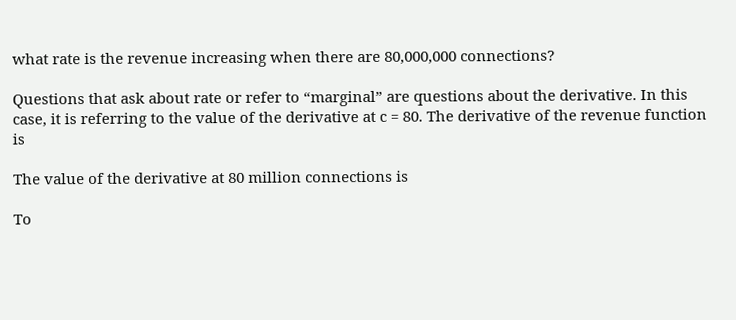what rate is the revenue increasing when there are 80,000,000 connections?

Questions that ask about rate or refer to “marginal” are questions about the derivative. In this case, it is referring to the value of the derivative at c = 80. The derivative of the revenue function is

The value of the derivative at 80 million connections is

To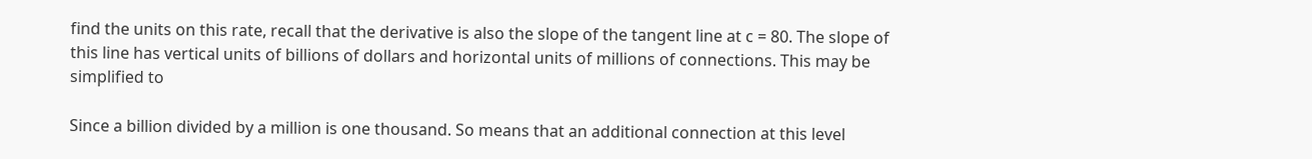find the units on this rate, recall that the derivative is also the slope of the tangent line at c = 80. The slope of this line has vertical units of billions of dollars and horizontal units of millions of connections. This may be simplified to

Since a billion divided by a million is one thousand. So means that an additional connection at this level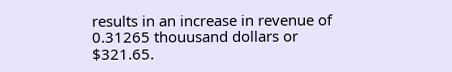results in an increase in revenue of 0.31265 thouusand dollars or $321.65.